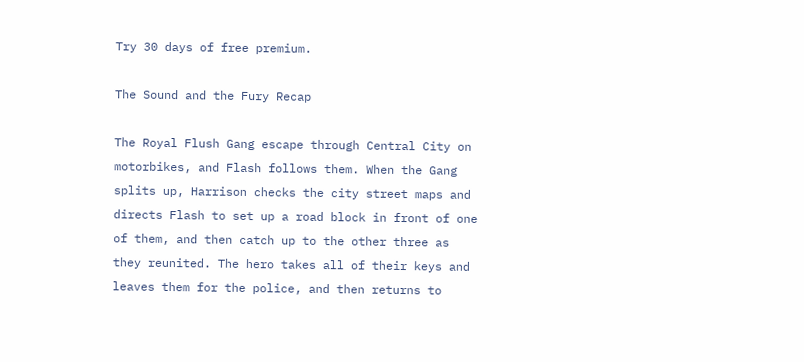Try 30 days of free premium.

The Sound and the Fury Recap

The Royal Flush Gang escape through Central City on motorbikes, and Flash follows them. When the Gang splits up, Harrison checks the city street maps and directs Flash to set up a road block in front of one of them, and then catch up to the other three as they reunited. The hero takes all of their keys and leaves them for the police, and then returns to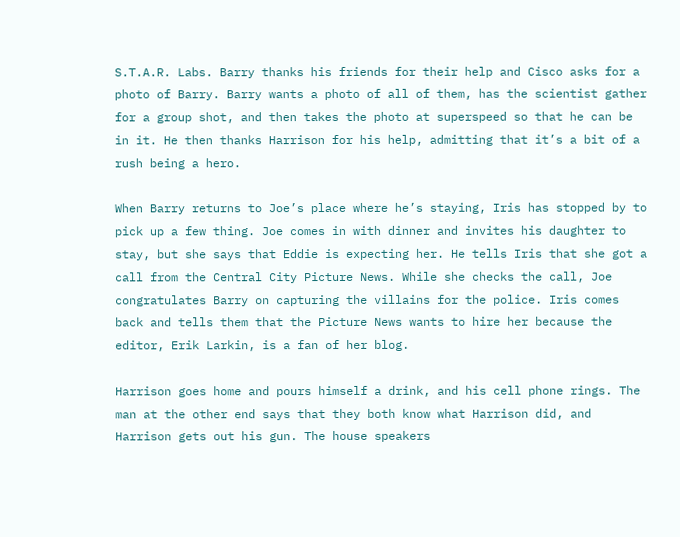S.T.A.R. Labs. Barry thanks his friends for their help and Cisco asks for a photo of Barry. Barry wants a photo of all of them, has the scientist gather for a group shot, and then takes the photo at superspeed so that he can be in it. He then thanks Harrison for his help, admitting that it’s a bit of a rush being a hero.

When Barry returns to Joe’s place where he’s staying, Iris has stopped by to pick up a few thing. Joe comes in with dinner and invites his daughter to stay, but she says that Eddie is expecting her. He tells Iris that she got a call from the Central City Picture News. While she checks the call, Joe congratulates Barry on capturing the villains for the police. Iris comes back and tells them that the Picture News wants to hire her because the editor, Erik Larkin, is a fan of her blog.

Harrison goes home and pours himself a drink, and his cell phone rings. The man at the other end says that they both know what Harrison did, and Harrison gets out his gun. The house speakers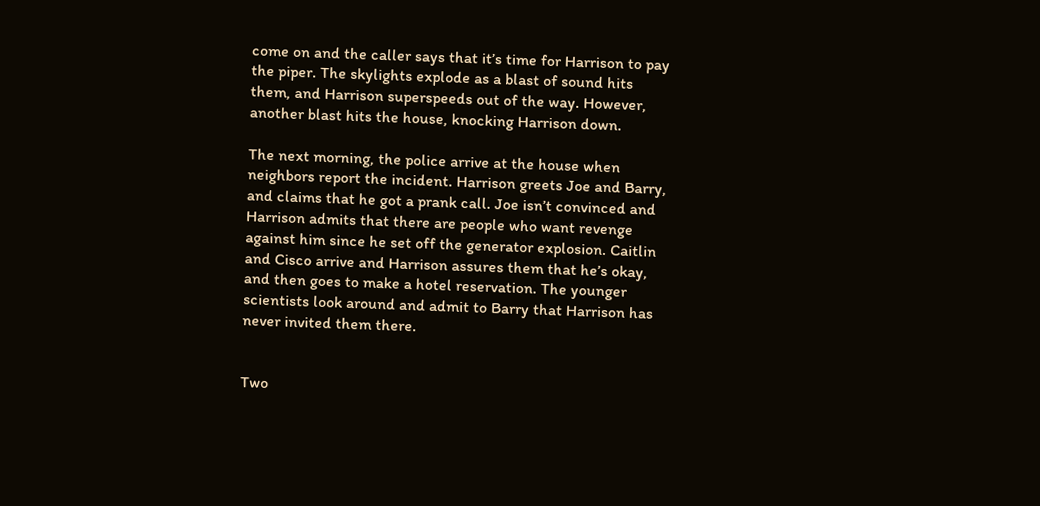come on and the caller says that it’s time for Harrison to pay the piper. The skylights explode as a blast of sound hits them, and Harrison superspeeds out of the way. However, another blast hits the house, knocking Harrison down.

The next morning, the police arrive at the house when neighbors report the incident. Harrison greets Joe and Barry, and claims that he got a prank call. Joe isn’t convinced and Harrison admits that there are people who want revenge against him since he set off the generator explosion. Caitlin and Cisco arrive and Harrison assures them that he’s okay, and then goes to make a hotel reservation. The younger scientists look around and admit to Barry that Harrison has never invited them there.


Two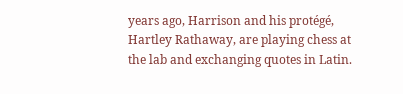years ago, Harrison and his protégé, Hartley Rathaway, are playing chess at the lab and exchanging quotes in Latin.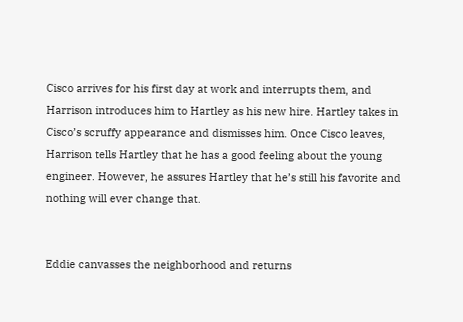Cisco arrives for his first day at work and interrupts them, and Harrison introduces him to Hartley as his new hire. Hartley takes in Cisco’s scruffy appearance and dismisses him. Once Cisco leaves, Harrison tells Hartley that he has a good feeling about the young engineer. However, he assures Hartley that he’s still his favorite and nothing will ever change that.


Eddie canvasses the neighborhood and returns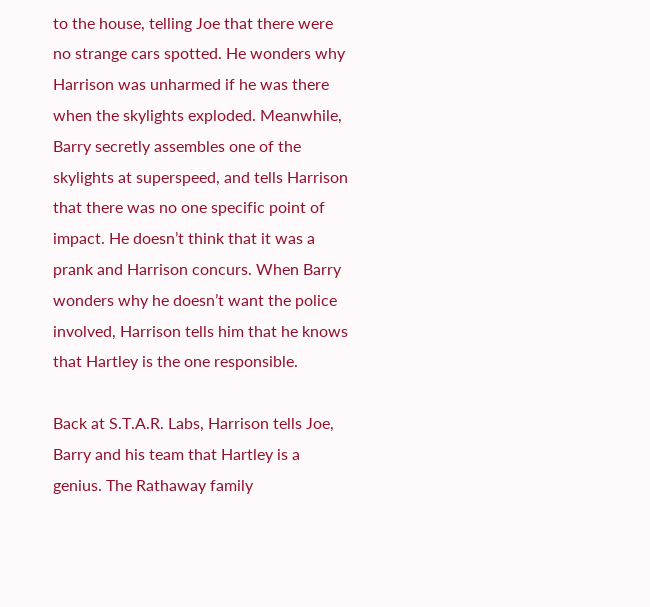to the house, telling Joe that there were no strange cars spotted. He wonders why Harrison was unharmed if he was there when the skylights exploded. Meanwhile, Barry secretly assembles one of the skylights at superspeed, and tells Harrison that there was no one specific point of impact. He doesn’t think that it was a prank and Harrison concurs. When Barry wonders why he doesn’t want the police involved, Harrison tells him that he knows that Hartley is the one responsible.

Back at S.T.A.R. Labs, Harrison tells Joe, Barry and his team that Hartley is a genius. The Rathaway family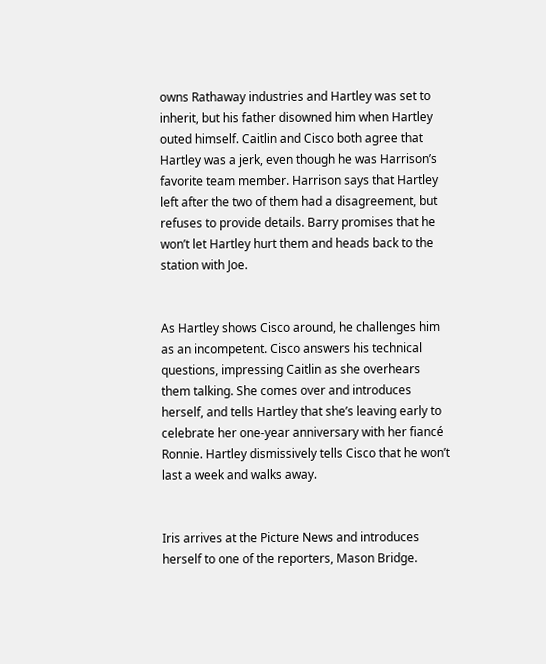owns Rathaway industries and Hartley was set to inherit, but his father disowned him when Hartley outed himself. Caitlin and Cisco both agree that Hartley was a jerk, even though he was Harrison’s favorite team member. Harrison says that Hartley left after the two of them had a disagreement, but refuses to provide details. Barry promises that he won’t let Hartley hurt them and heads back to the station with Joe.


As Hartley shows Cisco around, he challenges him as an incompetent. Cisco answers his technical questions, impressing Caitlin as she overhears them talking. She comes over and introduces herself, and tells Hartley that she’s leaving early to celebrate her one-year anniversary with her fiancé Ronnie. Hartley dismissively tells Cisco that he won’t last a week and walks away.


Iris arrives at the Picture News and introduces herself to one of the reporters, Mason Bridge.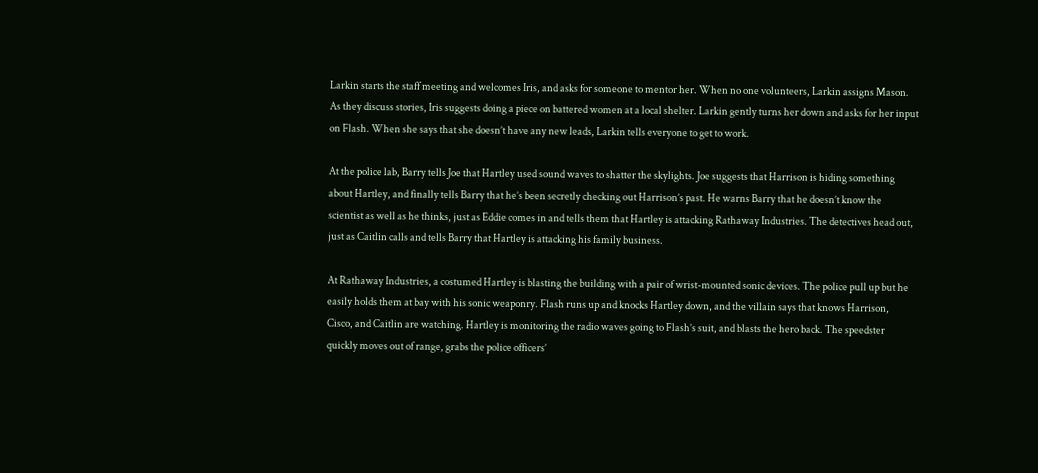Larkin starts the staff meeting and welcomes Iris, and asks for someone to mentor her. When no one volunteers, Larkin assigns Mason. As they discuss stories, Iris suggests doing a piece on battered women at a local shelter. Larkin gently turns her down and asks for her input on Flash. When she says that she doesn’t have any new leads, Larkin tells everyone to get to work.

At the police lab, Barry tells Joe that Hartley used sound waves to shatter the skylights. Joe suggests that Harrison is hiding something about Hartley, and finally tells Barry that he’s been secretly checking out Harrison’s past. He warns Barry that he doesn’t know the scientist as well as he thinks, just as Eddie comes in and tells them that Hartley is attacking Rathaway Industries. The detectives head out, just as Caitlin calls and tells Barry that Hartley is attacking his family business.

At Rathaway Industries, a costumed Hartley is blasting the building with a pair of wrist-mounted sonic devices. The police pull up but he easily holds them at bay with his sonic weaponry. Flash runs up and knocks Hartley down, and the villain says that knows Harrison, Cisco, and Caitlin are watching. Hartley is monitoring the radio waves going to Flash’s suit, and blasts the hero back. The speedster quickly moves out of range, grabs the police officers’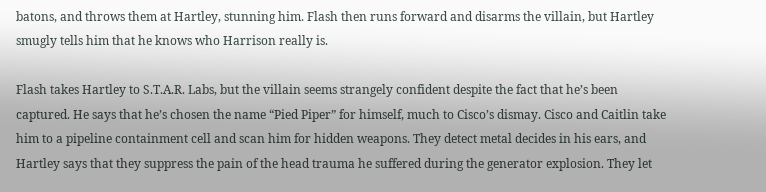batons, and throws them at Hartley, stunning him. Flash then runs forward and disarms the villain, but Hartley smugly tells him that he knows who Harrison really is.

Flash takes Hartley to S.T.A.R. Labs, but the villain seems strangely confident despite the fact that he’s been captured. He says that he’s chosen the name “Pied Piper” for himself, much to Cisco’s dismay. Cisco and Caitlin take him to a pipeline containment cell and scan him for hidden weapons. They detect metal decides in his ears, and Hartley says that they suppress the pain of the head trauma he suffered during the generator explosion. They let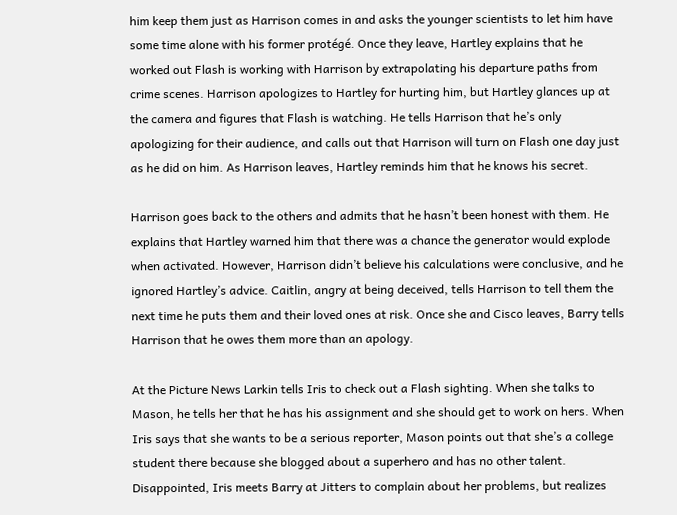him keep them just as Harrison comes in and asks the younger scientists to let him have some time alone with his former protégé. Once they leave, Hartley explains that he worked out Flash is working with Harrison by extrapolating his departure paths from crime scenes. Harrison apologizes to Hartley for hurting him, but Hartley glances up at the camera and figures that Flash is watching. He tells Harrison that he’s only apologizing for their audience, and calls out that Harrison will turn on Flash one day just as he did on him. As Harrison leaves, Hartley reminds him that he knows his secret.

Harrison goes back to the others and admits that he hasn’t been honest with them. He explains that Hartley warned him that there was a chance the generator would explode when activated. However, Harrison didn’t believe his calculations were conclusive, and he ignored Hartley’s advice. Caitlin, angry at being deceived, tells Harrison to tell them the next time he puts them and their loved ones at risk. Once she and Cisco leaves, Barry tells Harrison that he owes them more than an apology.

At the Picture News Larkin tells Iris to check out a Flash sighting. When she talks to Mason, he tells her that he has his assignment and she should get to work on hers. When Iris says that she wants to be a serious reporter, Mason points out that she’s a college student there because she blogged about a superhero and has no other talent. Disappointed, Iris meets Barry at Jitters to complain about her problems, but realizes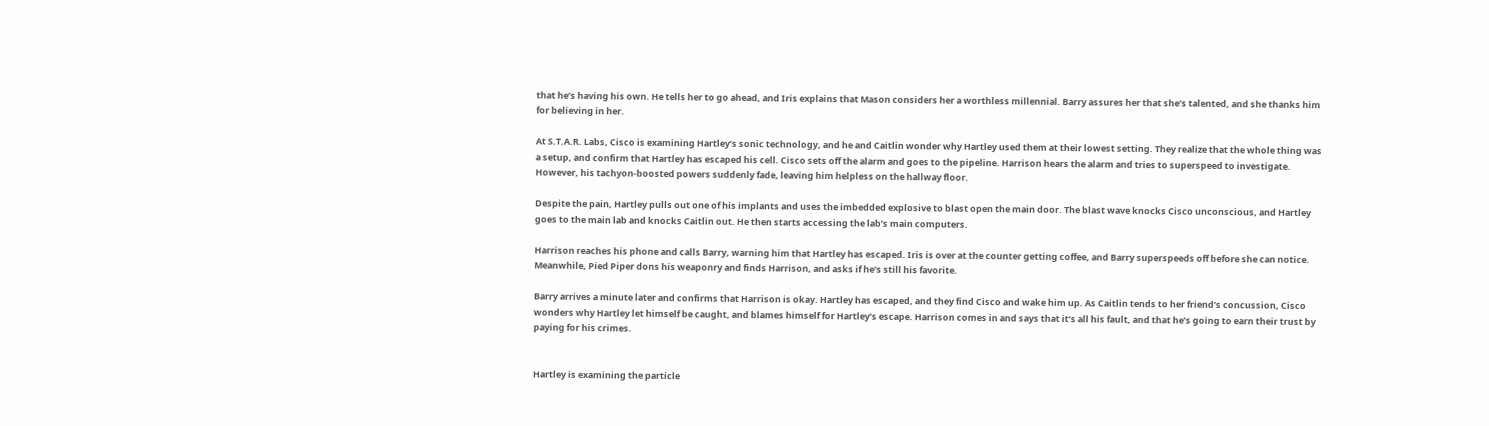that he’s having his own. He tells her to go ahead, and Iris explains that Mason considers her a worthless millennial. Barry assures her that she’s talented, and she thanks him for believing in her.

At S.T.A.R. Labs, Cisco is examining Hartley’s sonic technology, and he and Caitlin wonder why Hartley used them at their lowest setting. They realize that the whole thing was a setup, and confirm that Hartley has escaped his cell. Cisco sets off the alarm and goes to the pipeline. Harrison hears the alarm and tries to superspeed to investigate. However, his tachyon-boosted powers suddenly fade, leaving him helpless on the hallway floor.

Despite the pain, Hartley pulls out one of his implants and uses the imbedded explosive to blast open the main door. The blast wave knocks Cisco unconscious, and Hartley goes to the main lab and knocks Caitlin out. He then starts accessing the lab’s main computers.

Harrison reaches his phone and calls Barry, warning him that Hartley has escaped. Iris is over at the counter getting coffee, and Barry superspeeds off before she can notice. Meanwhile, Pied Piper dons his weaponry and finds Harrison, and asks if he’s still his favorite.

Barry arrives a minute later and confirms that Harrison is okay. Hartley has escaped, and they find Cisco and wake him up. As Caitlin tends to her friend’s concussion, Cisco wonders why Hartley let himself be caught, and blames himself for Hartley’s escape. Harrison comes in and says that it’s all his fault, and that he’s going to earn their trust by paying for his crimes.


Hartley is examining the particle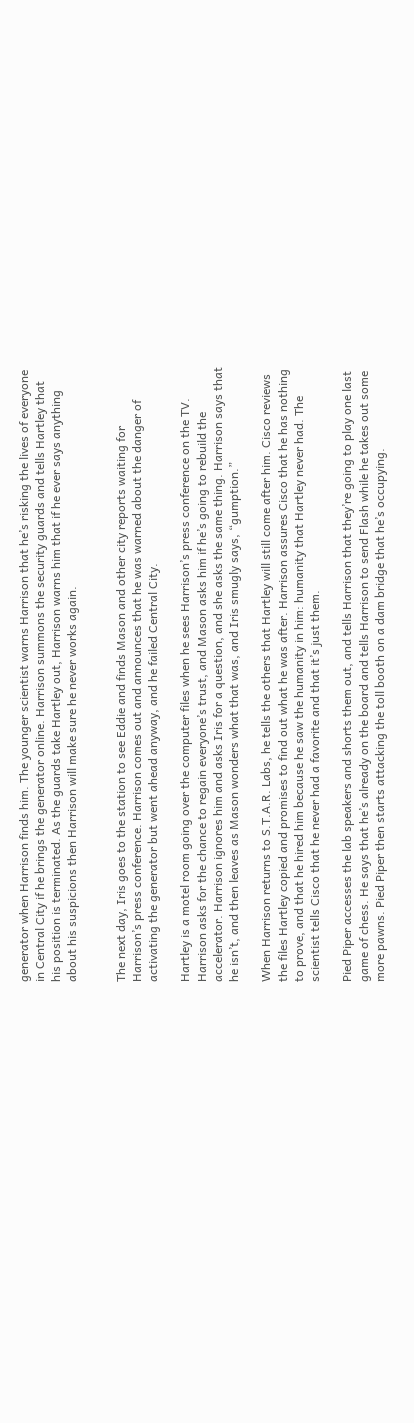generator when Harrison finds him. The younger scientist warns Harrison that he’s risking the lives of everyone in Central City if he brings the generator online. Harrison summons the security guards and tells Hartley that his position is terminated. As the guards take Hartley out, Harrison warns him that if he ever says anything about his suspicions then Harrison will make sure he never works again.


The next day, Iris goes to the station to see Eddie and finds Mason and other city reports waiting for Harrison’s press conference. Harrison comes out and announces that he was warned about the danger of activating the generator but went ahead anyway, and he failed Central City.

Hartley is a motel room going over the computer files when he sees Harrison’s press conference on the TV. Harrison asks for the chance to regain everyone’s trust, and Mason asks him if he’s going to rebuild the accelerator. Harrison ignores him and asks Iris for a question, and she asks the same thing. Harrison says that he isn’t, and then leaves as Mason wonders what that was, and Iris smugly says, “gumption.”

When Harrison returns to S.T.A.R. Labs, he tells the others that Hartley will still come after him. Cisco reviews the files Hartley copied and promises to find out what he was after. Harrison assures Cisco that he has nothing to prove, and that he hired him because he saw the humanity in him: humanity that Hartley never had. The scientist tells Cisco that he never had a favorite and that it’s just them.

Pied Piper accesses the lab speakers and shorts them out, and tells Harrison that they’re going to play one last game of chess. He says that he’s already on the board and tells Harrison to send Flash while he takes out some more pawns. Pied Piper then starts attacking the toll booth on a dam bridge that he’s occupying.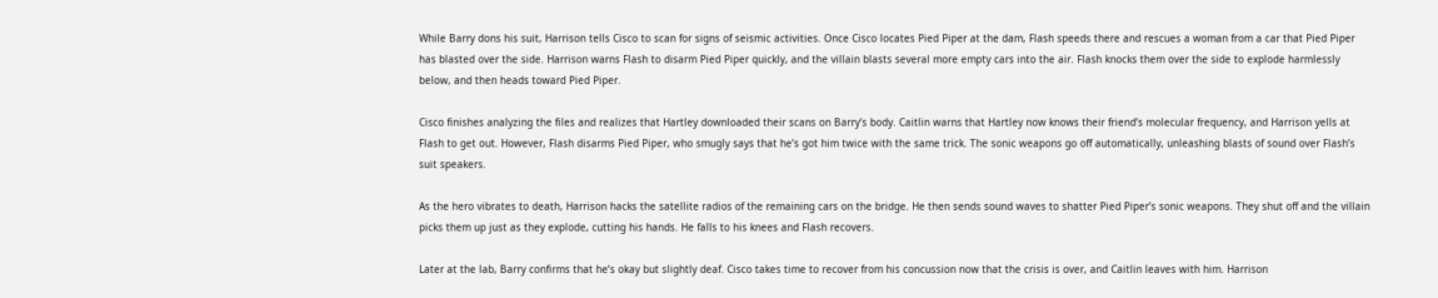While Barry dons his suit, Harrison tells Cisco to scan for signs of seismic activities. Once Cisco locates Pied Piper at the dam, Flash speeds there and rescues a woman from a car that Pied Piper has blasted over the side. Harrison warns Flash to disarm Pied Piper quickly, and the villain blasts several more empty cars into the air. Flash knocks them over the side to explode harmlessly below, and then heads toward Pied Piper.

Cisco finishes analyzing the files and realizes that Hartley downloaded their scans on Barry’s body. Caitlin warns that Hartley now knows their friend’s molecular frequency, and Harrison yells at Flash to get out. However, Flash disarms Pied Piper, who smugly says that he’s got him twice with the same trick. The sonic weapons go off automatically, unleashing blasts of sound over Flash’s suit speakers.

As the hero vibrates to death, Harrison hacks the satellite radios of the remaining cars on the bridge. He then sends sound waves to shatter Pied Piper’s sonic weapons. They shut off and the villain picks them up just as they explode, cutting his hands. He falls to his knees and Flash recovers.

Later at the lab, Barry confirms that he’s okay but slightly deaf. Cisco takes time to recover from his concussion now that the crisis is over, and Caitlin leaves with him. Harrison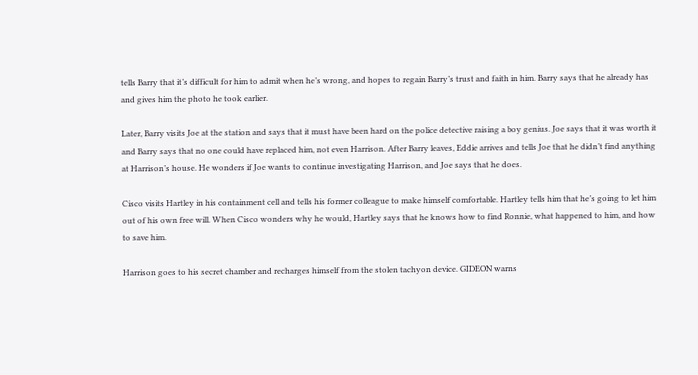tells Barry that it’s difficult for him to admit when he’s wrong, and hopes to regain Barry’s trust and faith in him. Barry says that he already has and gives him the photo he took earlier.

Later, Barry visits Joe at the station and says that it must have been hard on the police detective raising a boy genius. Joe says that it was worth it and Barry says that no one could have replaced him, not even Harrison. After Barry leaves, Eddie arrives and tells Joe that he didn’t find anything at Harrison’s house. He wonders if Joe wants to continue investigating Harrison, and Joe says that he does.

Cisco visits Hartley in his containment cell and tells his former colleague to make himself comfortable. Hartley tells him that he’s going to let him out of his own free will. When Cisco wonders why he would, Hartley says that he knows how to find Ronnie, what happened to him, and how to save him.

Harrison goes to his secret chamber and recharges himself from the stolen tachyon device. GIDEON warns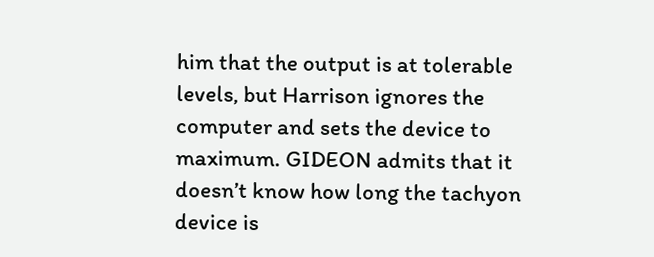him that the output is at tolerable levels, but Harrison ignores the computer and sets the device to maximum. GIDEON admits that it doesn’t know how long the tachyon device is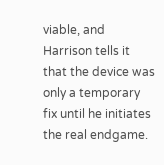viable, and Harrison tells it that the device was only a temporary fix until he initiates the real endgame.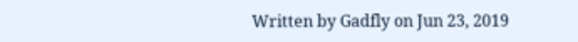Written by Gadfly on Jun 23, 2019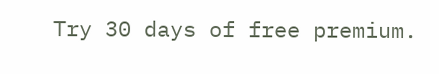Try 30 days of free premium.